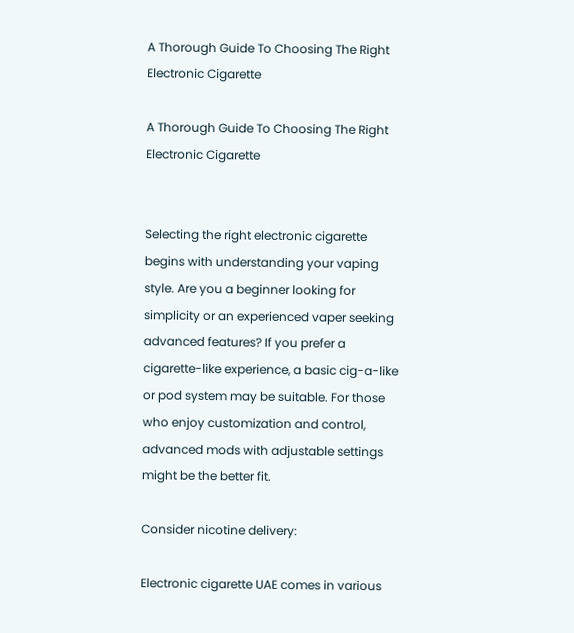A Thorough Guide To Choosing The Right Electronic Cigarette

A Thorough Guide To Choosing The Right Electronic Cigarette


Selecting the right electronic cigarette begins with understanding your vaping style. Are you a beginner looking for simplicity or an experienced vaper seeking advanced features? If you prefer a cigarette-like experience, a basic cig-a-like or pod system may be suitable. For those who enjoy customization and control, advanced mods with adjustable settings might be the better fit.

Consider nicotine delivery:

Electronic cigarette UAE comes in various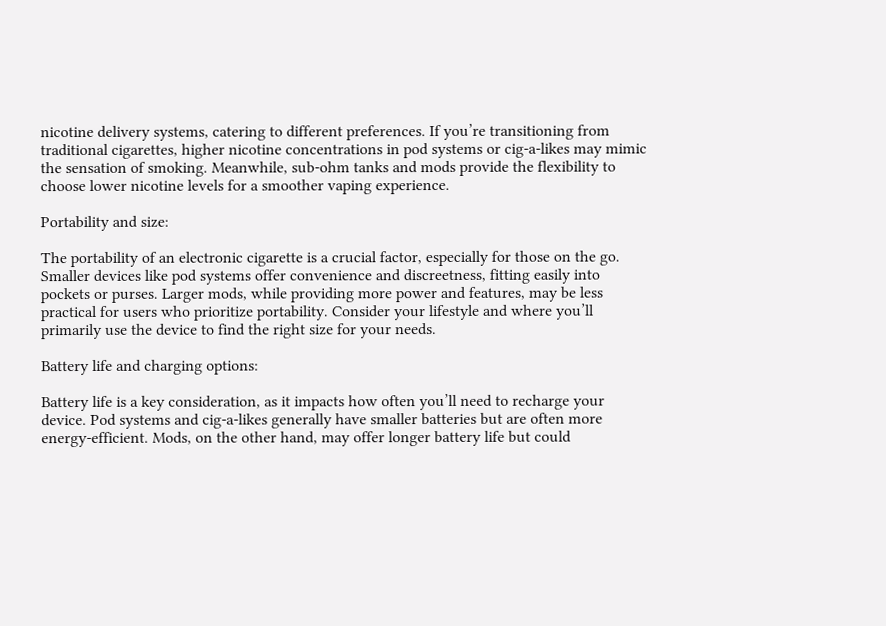nicotine delivery systems, catering to different preferences. If you’re transitioning from traditional cigarettes, higher nicotine concentrations in pod systems or cig-a-likes may mimic the sensation of smoking. Meanwhile, sub-ohm tanks and mods provide the flexibility to choose lower nicotine levels for a smoother vaping experience.

Portability and size:

The portability of an electronic cigarette is a crucial factor, especially for those on the go. Smaller devices like pod systems offer convenience and discreetness, fitting easily into pockets or purses. Larger mods, while providing more power and features, may be less practical for users who prioritize portability. Consider your lifestyle and where you’ll primarily use the device to find the right size for your needs.

Battery life and charging options:

Battery life is a key consideration, as it impacts how often you’ll need to recharge your device. Pod systems and cig-a-likes generally have smaller batteries but are often more energy-efficient. Mods, on the other hand, may offer longer battery life but could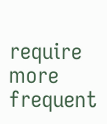require more frequent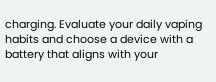charging. Evaluate your daily vaping habits and choose a device with a battery that aligns with your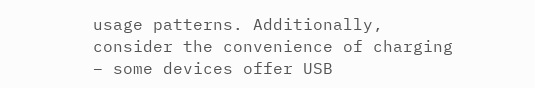usage patterns. Additionally, consider the convenience of charging – some devices offer USB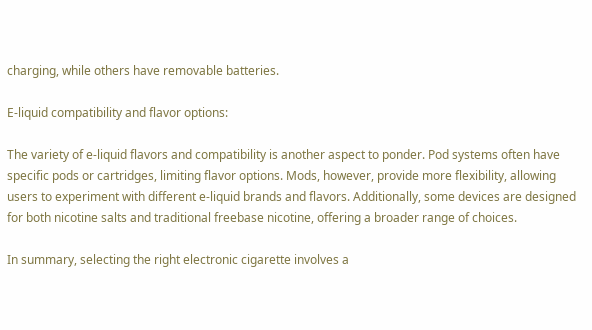charging, while others have removable batteries.

E-liquid compatibility and flavor options:

The variety of e-liquid flavors and compatibility is another aspect to ponder. Pod systems often have specific pods or cartridges, limiting flavor options. Mods, however, provide more flexibility, allowing users to experiment with different e-liquid brands and flavors. Additionally, some devices are designed for both nicotine salts and traditional freebase nicotine, offering a broader range of choices.

In summary, selecting the right electronic cigarette involves a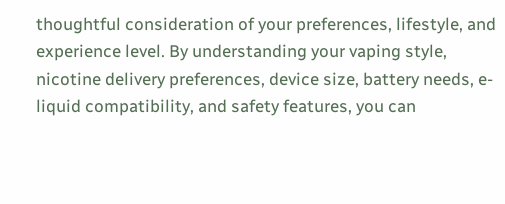thoughtful consideration of your preferences, lifestyle, and experience level. By understanding your vaping style, nicotine delivery preferences, device size, battery needs, e-liquid compatibility, and safety features, you can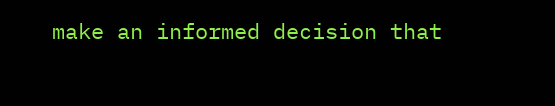make an informed decision that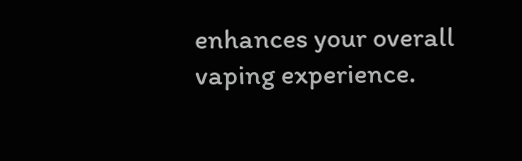enhances your overall vaping experience.